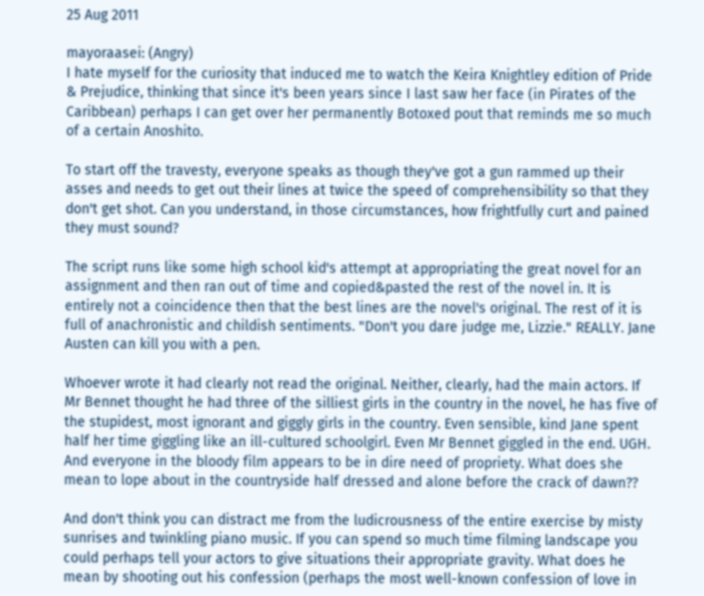25 Aug 2011

mayoraasei: (Angry)
I hate myself for the curiosity that induced me to watch the Keira Knightley edition of Pride & Prejudice, thinking that since it's been years since I last saw her face (in Pirates of the Caribbean) perhaps I can get over her permanently Botoxed pout that reminds me so much of a certain Anoshito.

To start off the travesty, everyone speaks as though they've got a gun rammed up their asses and needs to get out their lines at twice the speed of comprehensibility so that they don't get shot. Can you understand, in those circumstances, how frightfully curt and pained they must sound?

The script runs like some high school kid's attempt at appropriating the great novel for an assignment and then ran out of time and copied&pasted the rest of the novel in. It is entirely not a coincidence then that the best lines are the novel's original. The rest of it is full of anachronistic and childish sentiments. "Don't you dare judge me, Lizzie." REALLY. Jane Austen can kill you with a pen.

Whoever wrote it had clearly not read the original. Neither, clearly, had the main actors. If Mr Bennet thought he had three of the silliest girls in the country in the novel, he has five of the stupidest, most ignorant and giggly girls in the country. Even sensible, kind Jane spent half her time giggling like an ill-cultured schoolgirl. Even Mr Bennet giggled in the end. UGH. And everyone in the bloody film appears to be in dire need of propriety. What does she mean to lope about in the countryside half dressed and alone before the crack of dawn??

And don't think you can distract me from the ludicrousness of the entire exercise by misty sunrises and twinkling piano music. If you can spend so much time filming landscape you could perhaps tell your actors to give situations their appropriate gravity. What does he mean by shooting out his confession (perhaps the most well-known confession of love in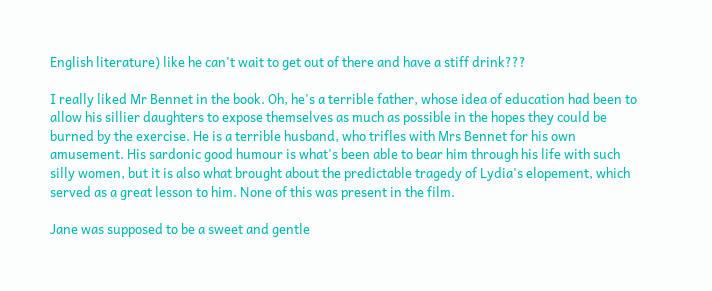English literature) like he can't wait to get out of there and have a stiff drink???

I really liked Mr Bennet in the book. Oh, he's a terrible father, whose idea of education had been to allow his sillier daughters to expose themselves as much as possible in the hopes they could be burned by the exercise. He is a terrible husband, who trifles with Mrs Bennet for his own amusement. His sardonic good humour is what's been able to bear him through his life with such silly women, but it is also what brought about the predictable tragedy of Lydia's elopement, which served as a great lesson to him. None of this was present in the film.

Jane was supposed to be a sweet and gentle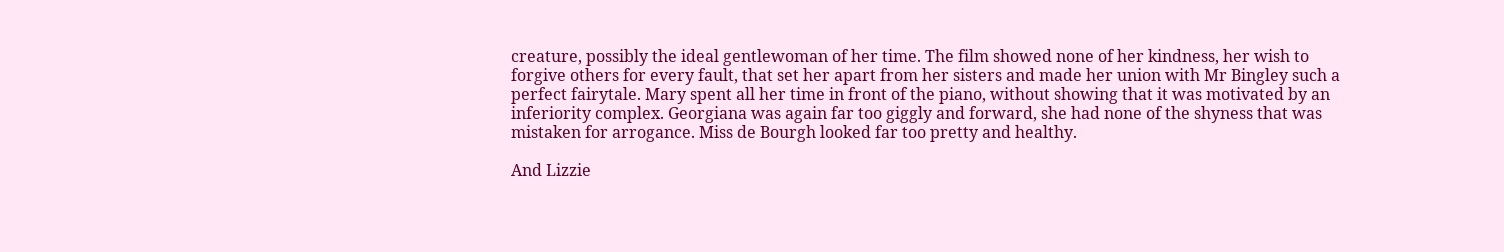creature, possibly the ideal gentlewoman of her time. The film showed none of her kindness, her wish to forgive others for every fault, that set her apart from her sisters and made her union with Mr Bingley such a perfect fairytale. Mary spent all her time in front of the piano, without showing that it was motivated by an inferiority complex. Georgiana was again far too giggly and forward, she had none of the shyness that was mistaken for arrogance. Miss de Bourgh looked far too pretty and healthy.

And Lizzie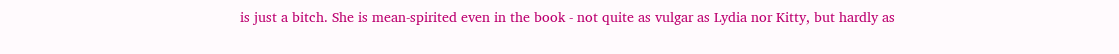is just a bitch. She is mean-spirited even in the book - not quite as vulgar as Lydia nor Kitty, but hardly as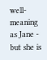well-meaning as Jane - but she is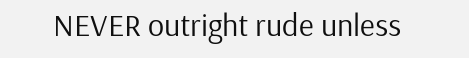NEVER outright rude unless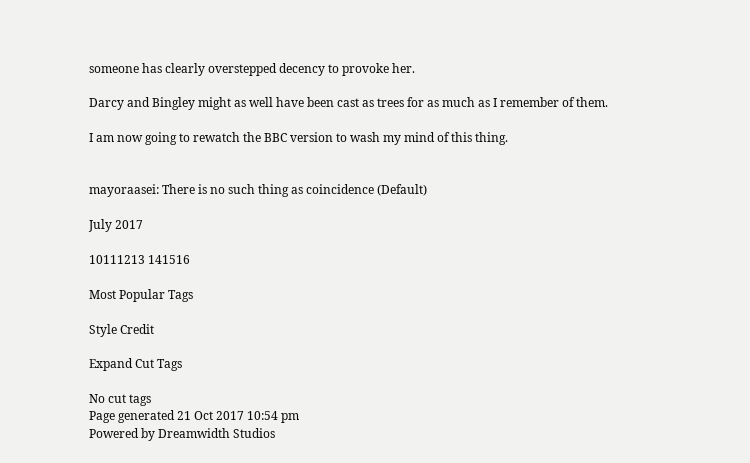someone has clearly overstepped decency to provoke her.

Darcy and Bingley might as well have been cast as trees for as much as I remember of them.

I am now going to rewatch the BBC version to wash my mind of this thing.


mayoraasei: There is no such thing as coincidence (Default)

July 2017

10111213 141516

Most Popular Tags

Style Credit

Expand Cut Tags

No cut tags
Page generated 21 Oct 2017 10:54 pm
Powered by Dreamwidth Studios